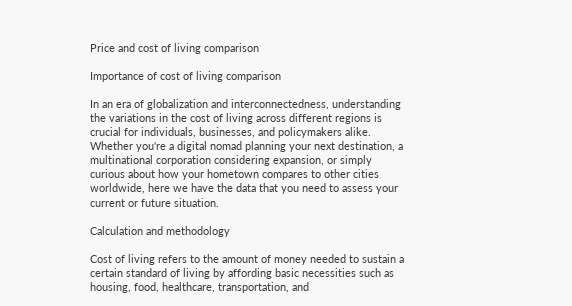Price and cost of living comparison

Importance of cost of living comparison

In an era of globalization and interconnectedness, understanding the variations in the cost of living across different regions is crucial for individuals, businesses, and policymakers alike. Whether you're a digital nomad planning your next destination, a multinational corporation considering expansion, or simply curious about how your hometown compares to other cities worldwide, here we have the data that you need to assess your current or future situation.

Calculation and methodology

Cost of living refers to the amount of money needed to sustain a certain standard of living by affording basic necessities such as housing, food, healthcare, transportation, and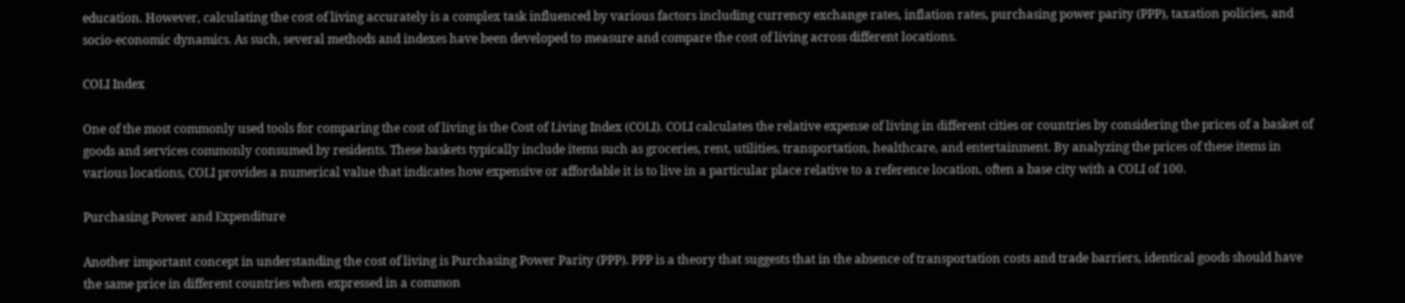education. However, calculating the cost of living accurately is a complex task influenced by various factors including currency exchange rates, inflation rates, purchasing power parity (PPP), taxation policies, and socio-economic dynamics. As such, several methods and indexes have been developed to measure and compare the cost of living across different locations.

COLI Index

One of the most commonly used tools for comparing the cost of living is the Cost of Living Index (COLI). COLI calculates the relative expense of living in different cities or countries by considering the prices of a basket of goods and services commonly consumed by residents. These baskets typically include items such as groceries, rent, utilities, transportation, healthcare, and entertainment. By analyzing the prices of these items in various locations, COLI provides a numerical value that indicates how expensive or affordable it is to live in a particular place relative to a reference location, often a base city with a COLI of 100.

Purchasing Power and Expenditure

Another important concept in understanding the cost of living is Purchasing Power Parity (PPP). PPP is a theory that suggests that in the absence of transportation costs and trade barriers, identical goods should have the same price in different countries when expressed in a common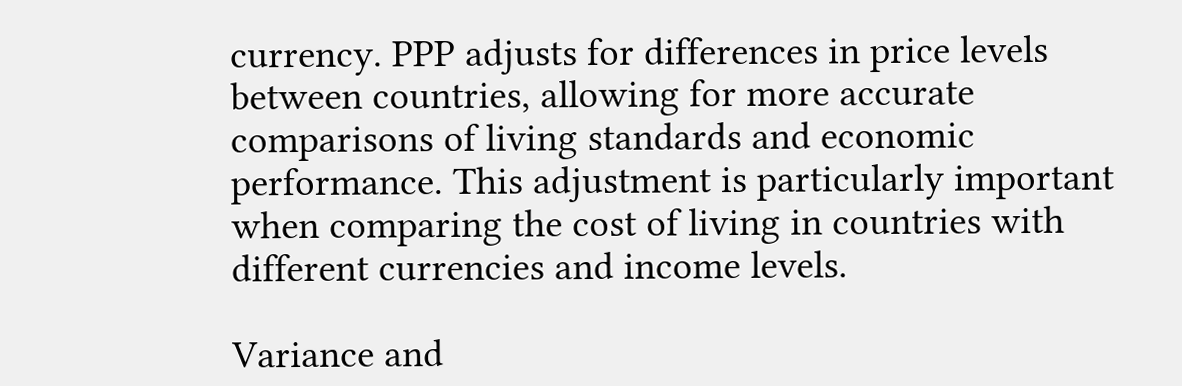currency. PPP adjusts for differences in price levels between countries, allowing for more accurate comparisons of living standards and economic performance. This adjustment is particularly important when comparing the cost of living in countries with different currencies and income levels.

Variance and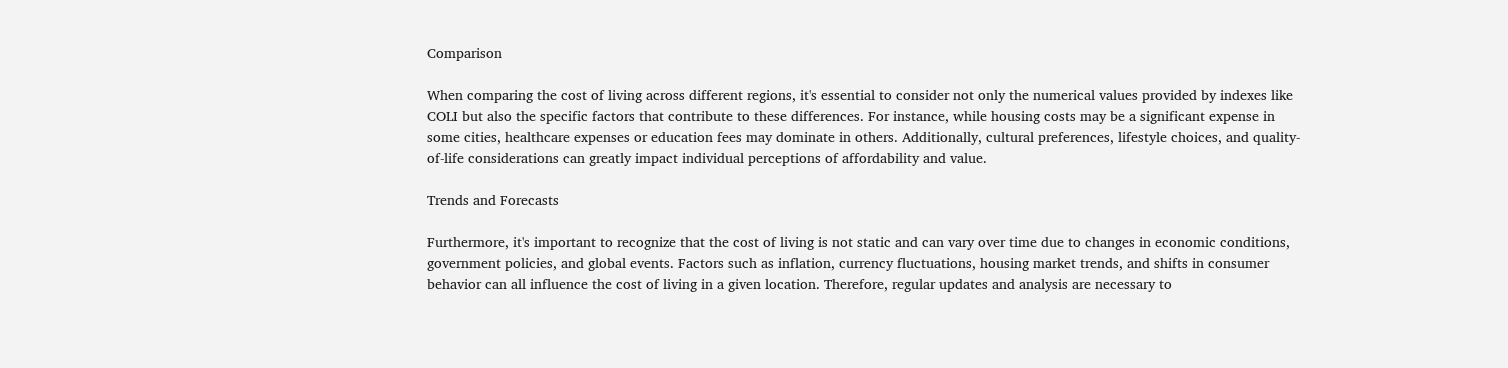Comparison

When comparing the cost of living across different regions, it's essential to consider not only the numerical values provided by indexes like COLI but also the specific factors that contribute to these differences. For instance, while housing costs may be a significant expense in some cities, healthcare expenses or education fees may dominate in others. Additionally, cultural preferences, lifestyle choices, and quality-of-life considerations can greatly impact individual perceptions of affordability and value.

Trends and Forecasts

Furthermore, it's important to recognize that the cost of living is not static and can vary over time due to changes in economic conditions, government policies, and global events. Factors such as inflation, currency fluctuations, housing market trends, and shifts in consumer behavior can all influence the cost of living in a given location. Therefore, regular updates and analysis are necessary to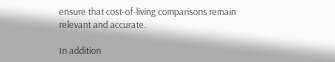ensure that cost-of-living comparisons remain relevant and accurate.

In addition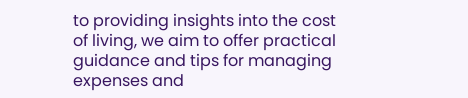to providing insights into the cost of living, we aim to offer practical guidance and tips for managing expenses and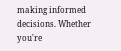making informed decisions. Whether you're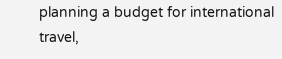planning a budget for international travel,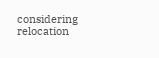considering relocation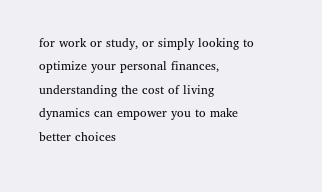for work or study, or simply looking to optimize your personal finances, understanding the cost of living dynamics can empower you to make better choices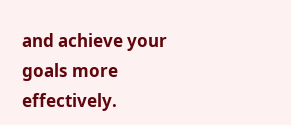and achieve your goals more effectively.